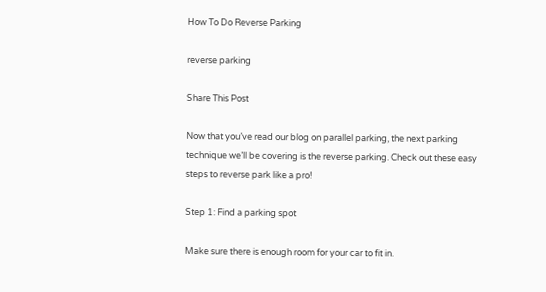How To Do Reverse Parking

reverse parking

Share This Post

Now that you’ve read our blog on parallel parking, the next parking technique we’ll be covering is the reverse parking. Check out these easy steps to reverse park like a pro!

Step 1: Find a parking spot

Make sure there is enough room for your car to fit in.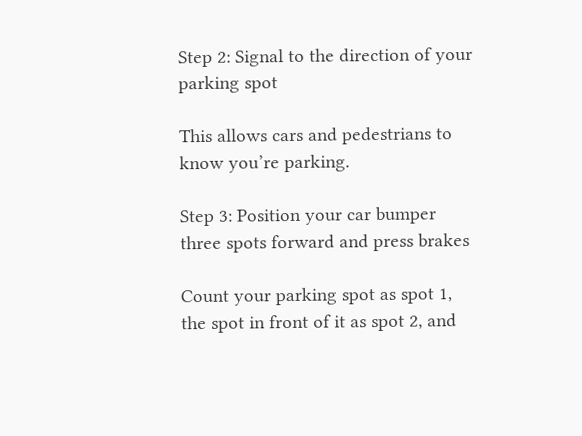Step 2: Signal to the direction of your parking spot

This allows cars and pedestrians to know you’re parking.

Step 3: Position your car bumper three spots forward and press brakes

Count your parking spot as spot 1, the spot in front of it as spot 2, and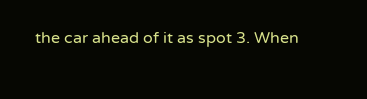the car ahead of it as spot 3. When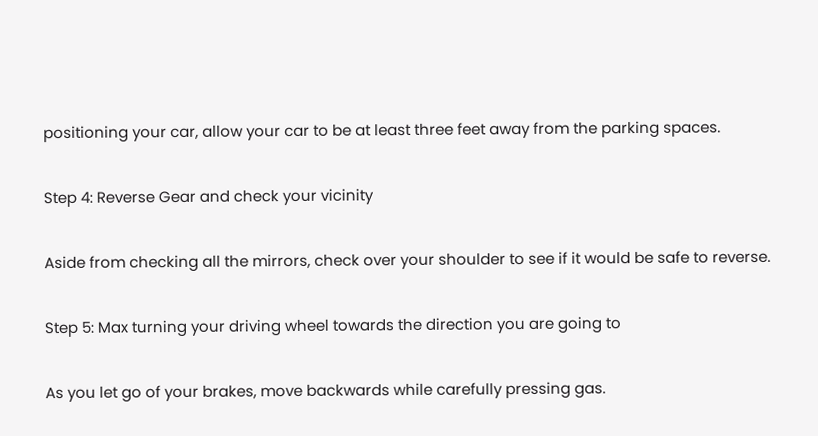positioning your car, allow your car to be at least three feet away from the parking spaces.

Step 4: Reverse Gear and check your vicinity

Aside from checking all the mirrors, check over your shoulder to see if it would be safe to reverse.

Step 5: Max turning your driving wheel towards the direction you are going to

As you let go of your brakes, move backwards while carefully pressing gas.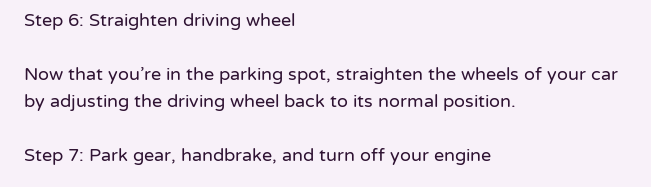Step 6: Straighten driving wheel

Now that you’re in the parking spot, straighten the wheels of your car by adjusting the driving wheel back to its normal position.

Step 7: Park gear, handbrake, and turn off your engine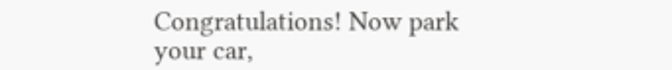Congratulations! Now park your car,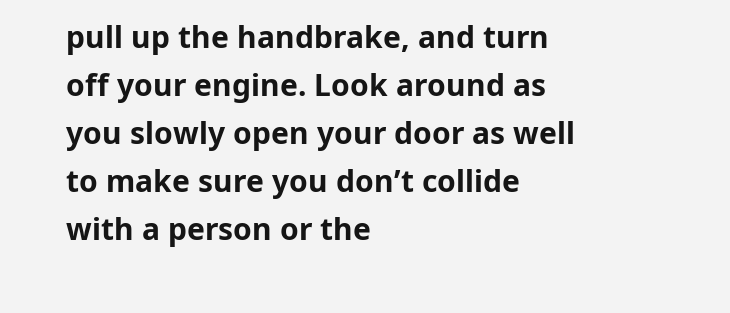pull up the handbrake, and turn off your engine. Look around as you slowly open your door as well to make sure you don’t collide with a person or the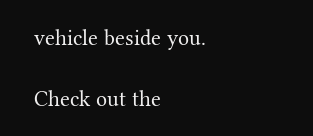vehicle beside you.

Check out the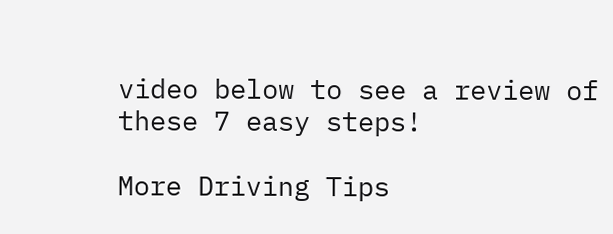video below to see a review of these 7 easy steps!

More Driving Tips